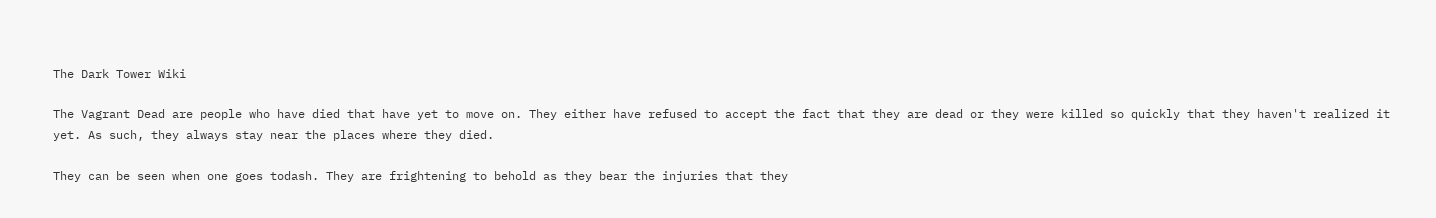The Dark Tower Wiki

The Vagrant Dead are people who have died that have yet to move on. They either have refused to accept the fact that they are dead or they were killed so quickly that they haven't realized it yet. As such, they always stay near the places where they died.

They can be seen when one goes todash. They are frightening to behold as they bear the injuries that they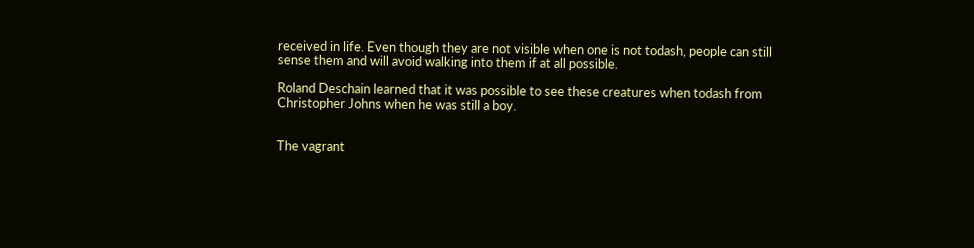received in life. Even though they are not visible when one is not todash, people can still sense them and will avoid walking into them if at all possible.

Roland Deschain learned that it was possible to see these creatures when todash from Christopher Johns when he was still a boy.


The vagrant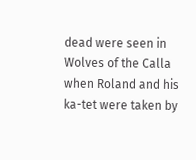dead were seen in Wolves of the Calla when Roland and his ka-tet were taken by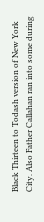Black Thirteen to Todash version of New York City. Also Father Callahan ran into some during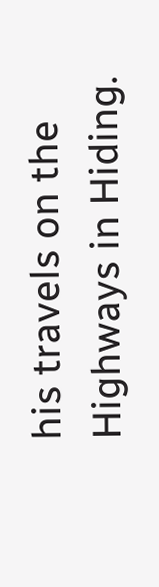his travels on the Highways in Hiding.